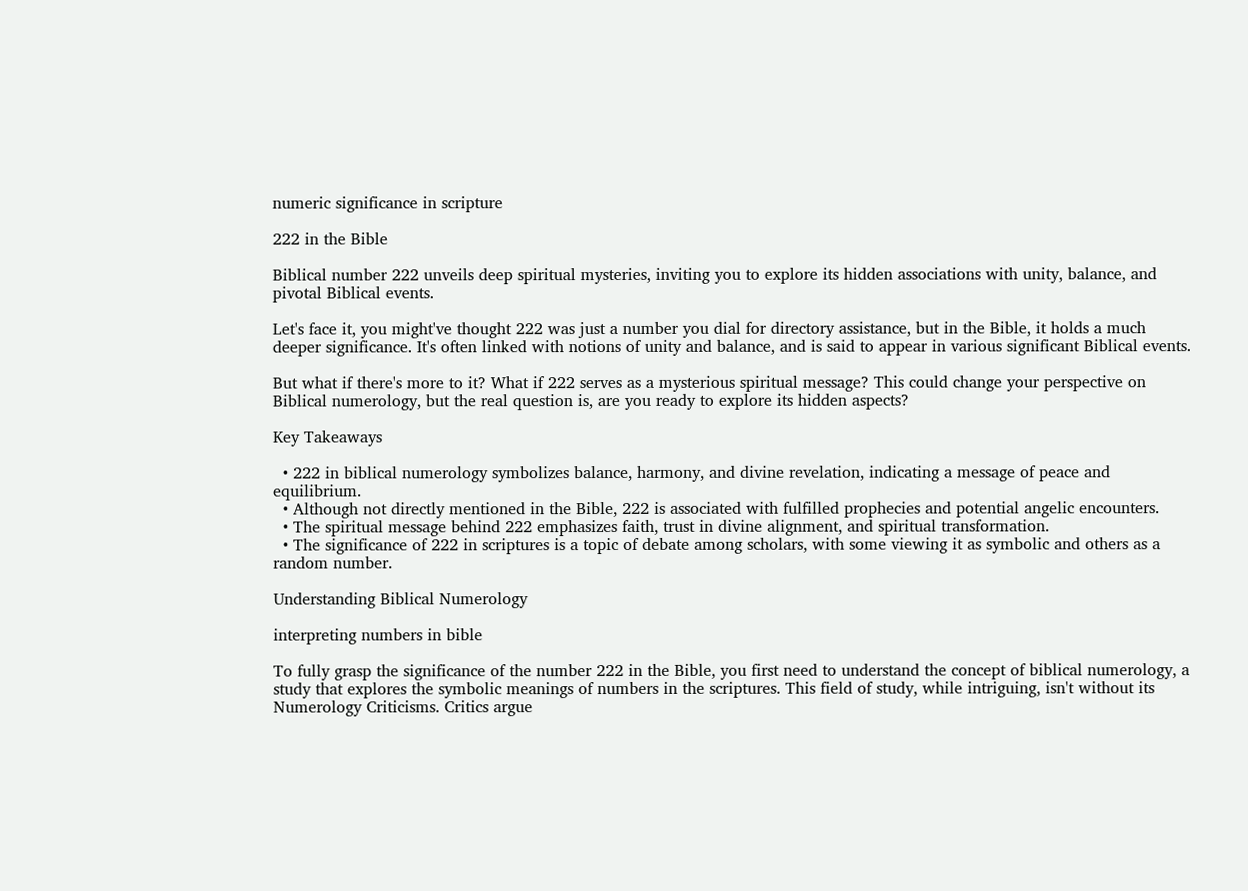numeric significance in scripture

222 in the Bible

Biblical number 222 unveils deep spiritual mysteries, inviting you to explore its hidden associations with unity, balance, and pivotal Biblical events.

Let's face it, you might've thought 222 was just a number you dial for directory assistance, but in the Bible, it holds a much deeper significance. It's often linked with notions of unity and balance, and is said to appear in various significant Biblical events.

But what if there's more to it? What if 222 serves as a mysterious spiritual message? This could change your perspective on Biblical numerology, but the real question is, are you ready to explore its hidden aspects?

Key Takeaways

  • 222 in biblical numerology symbolizes balance, harmony, and divine revelation, indicating a message of peace and equilibrium.
  • Although not directly mentioned in the Bible, 222 is associated with fulfilled prophecies and potential angelic encounters.
  • The spiritual message behind 222 emphasizes faith, trust in divine alignment, and spiritual transformation.
  • The significance of 222 in scriptures is a topic of debate among scholars, with some viewing it as symbolic and others as a random number.

Understanding Biblical Numerology

interpreting numbers in bible

To fully grasp the significance of the number 222 in the Bible, you first need to understand the concept of biblical numerology, a study that explores the symbolic meanings of numbers in the scriptures. This field of study, while intriguing, isn't without its Numerology Criticisms. Critics argue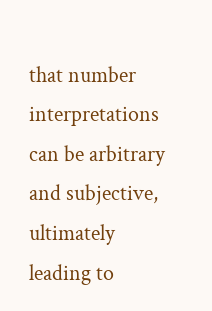that number interpretations can be arbitrary and subjective, ultimately leading to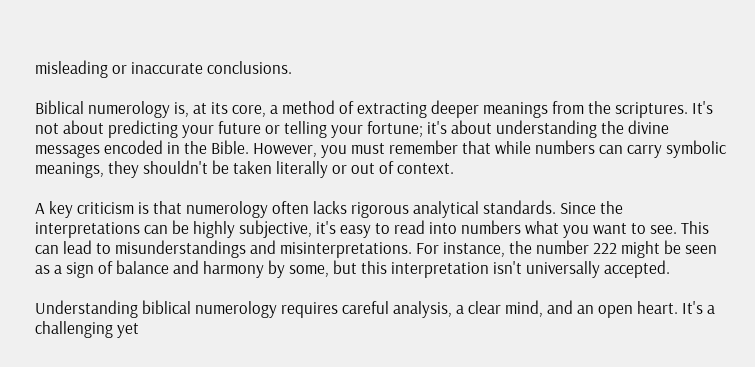misleading or inaccurate conclusions.

Biblical numerology is, at its core, a method of extracting deeper meanings from the scriptures. It's not about predicting your future or telling your fortune; it's about understanding the divine messages encoded in the Bible. However, you must remember that while numbers can carry symbolic meanings, they shouldn't be taken literally or out of context.

A key criticism is that numerology often lacks rigorous analytical standards. Since the interpretations can be highly subjective, it's easy to read into numbers what you want to see. This can lead to misunderstandings and misinterpretations. For instance, the number 222 might be seen as a sign of balance and harmony by some, but this interpretation isn't universally accepted.

Understanding biblical numerology requires careful analysis, a clear mind, and an open heart. It's a challenging yet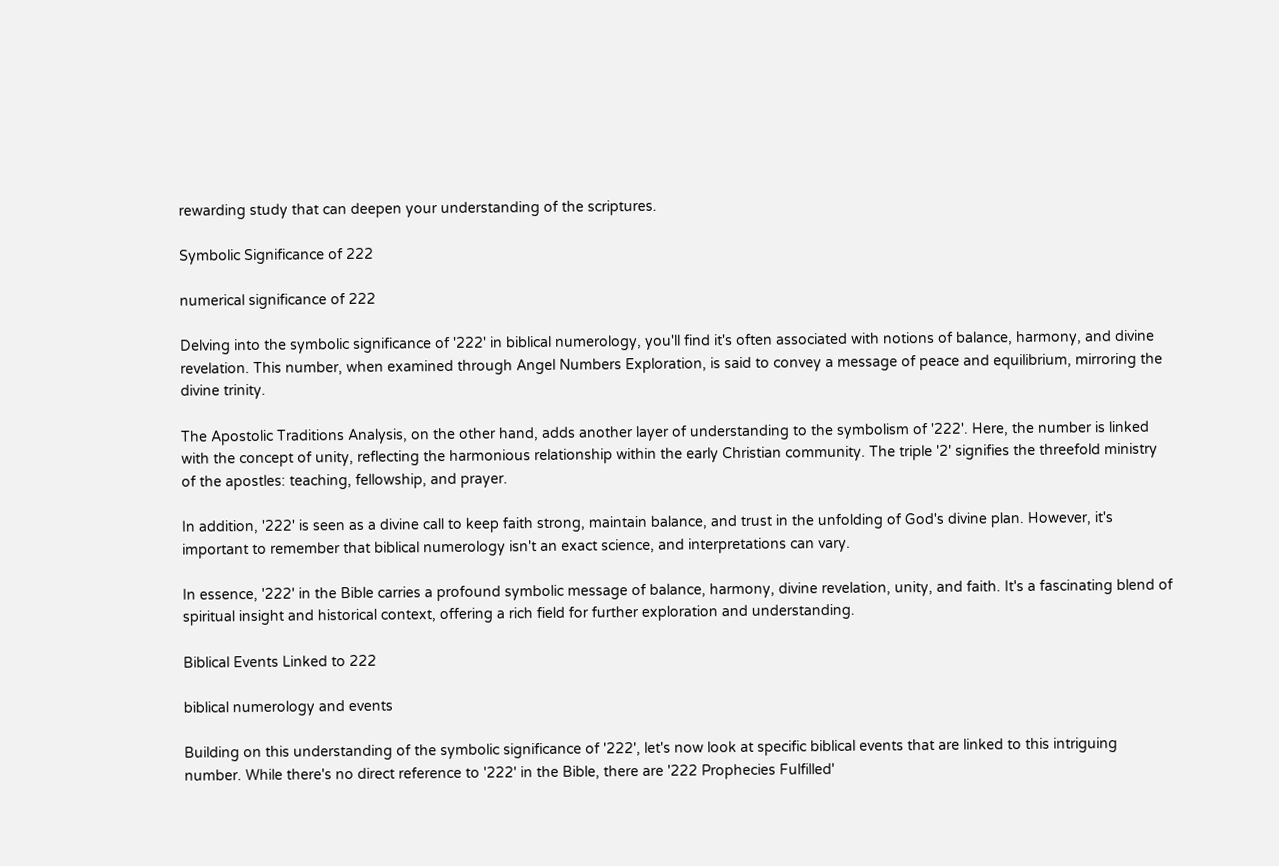rewarding study that can deepen your understanding of the scriptures.

Symbolic Significance of 222

numerical significance of 222

Delving into the symbolic significance of '222' in biblical numerology, you'll find it's often associated with notions of balance, harmony, and divine revelation. This number, when examined through Angel Numbers Exploration, is said to convey a message of peace and equilibrium, mirroring the divine trinity.

The Apostolic Traditions Analysis, on the other hand, adds another layer of understanding to the symbolism of '222'. Here, the number is linked with the concept of unity, reflecting the harmonious relationship within the early Christian community. The triple '2' signifies the threefold ministry of the apostles: teaching, fellowship, and prayer.

In addition, '222' is seen as a divine call to keep faith strong, maintain balance, and trust in the unfolding of God's divine plan. However, it's important to remember that biblical numerology isn't an exact science, and interpretations can vary.

In essence, '222' in the Bible carries a profound symbolic message of balance, harmony, divine revelation, unity, and faith. It's a fascinating blend of spiritual insight and historical context, offering a rich field for further exploration and understanding.

Biblical Events Linked to 222

biblical numerology and events

Building on this understanding of the symbolic significance of '222', let's now look at specific biblical events that are linked to this intriguing number. While there's no direct reference to '222' in the Bible, there are '222 Prophecies Fulfilled'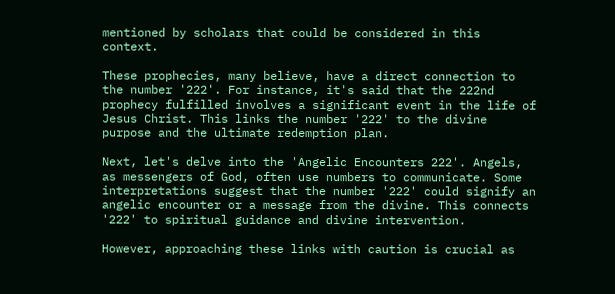mentioned by scholars that could be considered in this context.

These prophecies, many believe, have a direct connection to the number '222'. For instance, it's said that the 222nd prophecy fulfilled involves a significant event in the life of Jesus Christ. This links the number '222' to the divine purpose and the ultimate redemption plan.

Next, let's delve into the 'Angelic Encounters 222'. Angels, as messengers of God, often use numbers to communicate. Some interpretations suggest that the number '222' could signify an angelic encounter or a message from the divine. This connects '222' to spiritual guidance and divine intervention.

However, approaching these links with caution is crucial as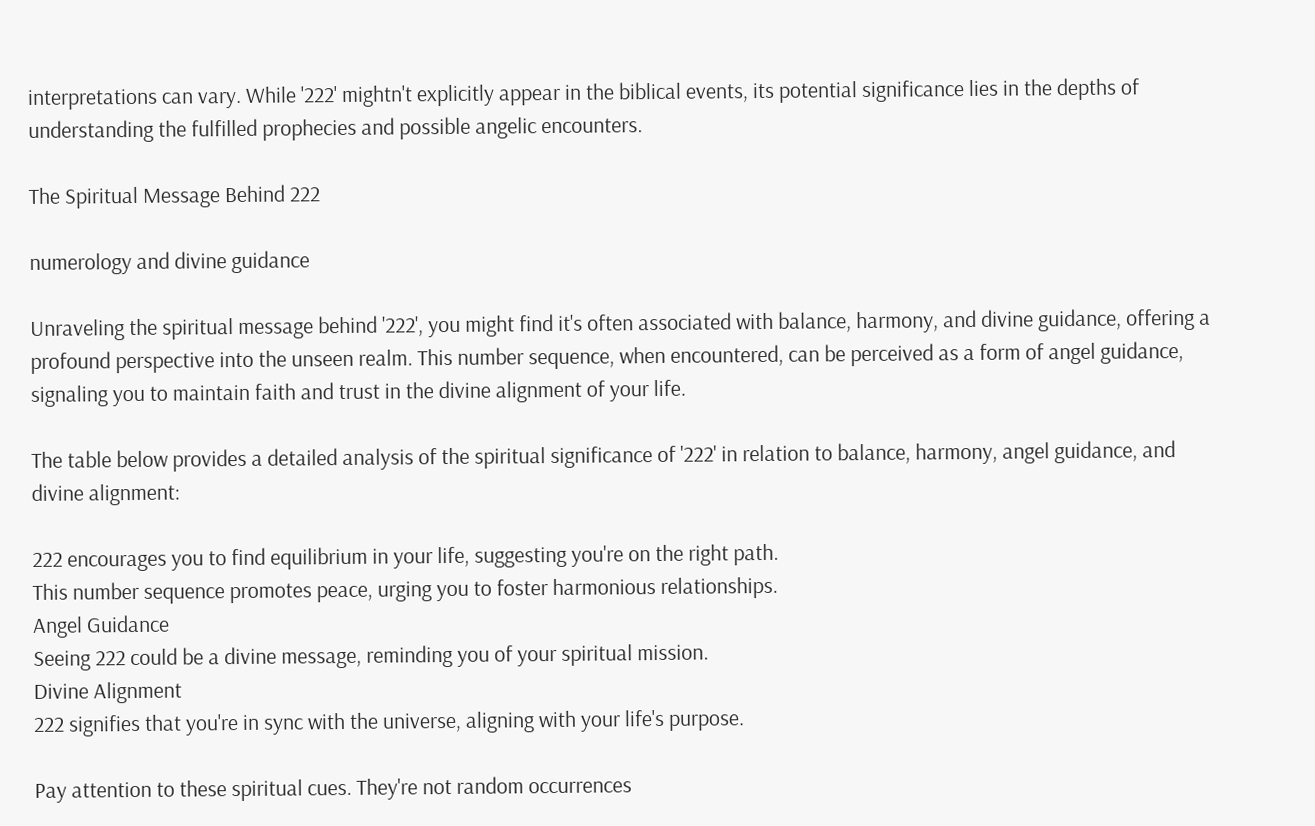interpretations can vary. While '222' mightn't explicitly appear in the biblical events, its potential significance lies in the depths of understanding the fulfilled prophecies and possible angelic encounters.

The Spiritual Message Behind 222

numerology and divine guidance

Unraveling the spiritual message behind '222', you might find it's often associated with balance, harmony, and divine guidance, offering a profound perspective into the unseen realm. This number sequence, when encountered, can be perceived as a form of angel guidance, signaling you to maintain faith and trust in the divine alignment of your life.

The table below provides a detailed analysis of the spiritual significance of '222' in relation to balance, harmony, angel guidance, and divine alignment:

222 encourages you to find equilibrium in your life, suggesting you're on the right path.
This number sequence promotes peace, urging you to foster harmonious relationships.
Angel Guidance
Seeing 222 could be a divine message, reminding you of your spiritual mission.
Divine Alignment
222 signifies that you're in sync with the universe, aligning with your life's purpose.

Pay attention to these spiritual cues. They're not random occurrences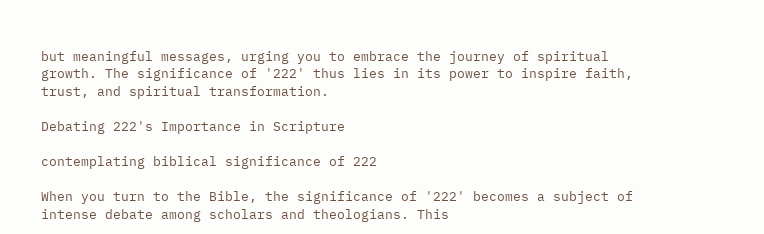but meaningful messages, urging you to embrace the journey of spiritual growth. The significance of '222' thus lies in its power to inspire faith, trust, and spiritual transformation.

Debating 222's Importance in Scripture

contemplating biblical significance of 222

When you turn to the Bible, the significance of '222' becomes a subject of intense debate among scholars and theologians. This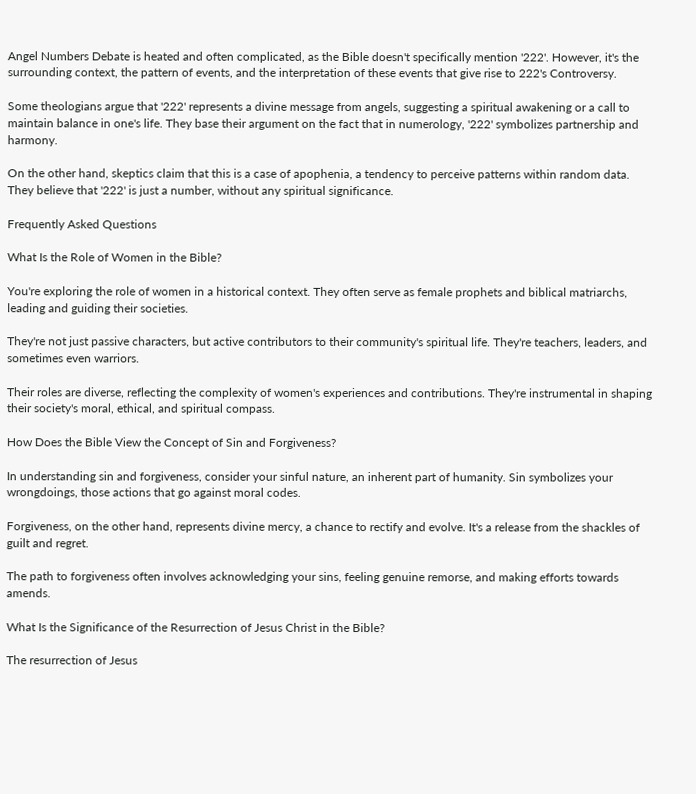Angel Numbers Debate is heated and often complicated, as the Bible doesn't specifically mention '222'. However, it's the surrounding context, the pattern of events, and the interpretation of these events that give rise to 222's Controversy.

Some theologians argue that '222' represents a divine message from angels, suggesting a spiritual awakening or a call to maintain balance in one's life. They base their argument on the fact that in numerology, '222' symbolizes partnership and harmony.

On the other hand, skeptics claim that this is a case of apophenia, a tendency to perceive patterns within random data. They believe that '222' is just a number, without any spiritual significance.

Frequently Asked Questions

What Is the Role of Women in the Bible?

You're exploring the role of women in a historical context. They often serve as female prophets and biblical matriarchs, leading and guiding their societies.

They're not just passive characters, but active contributors to their community's spiritual life. They're teachers, leaders, and sometimes even warriors.

Their roles are diverse, reflecting the complexity of women's experiences and contributions. They're instrumental in shaping their society's moral, ethical, and spiritual compass.

How Does the Bible View the Concept of Sin and Forgiveness?

In understanding sin and forgiveness, consider your sinful nature, an inherent part of humanity. Sin symbolizes your wrongdoings, those actions that go against moral codes.

Forgiveness, on the other hand, represents divine mercy, a chance to rectify and evolve. It's a release from the shackles of guilt and regret.

The path to forgiveness often involves acknowledging your sins, feeling genuine remorse, and making efforts towards amends.

What Is the Significance of the Resurrection of Jesus Christ in the Bible?

The resurrection of Jesus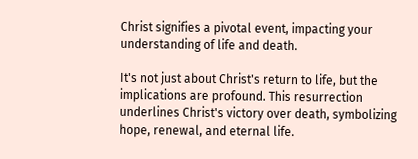Christ signifies a pivotal event, impacting your understanding of life and death.

It's not just about Christ's return to life, but the implications are profound. This resurrection underlines Christ's victory over death, symbolizing hope, renewal, and eternal life.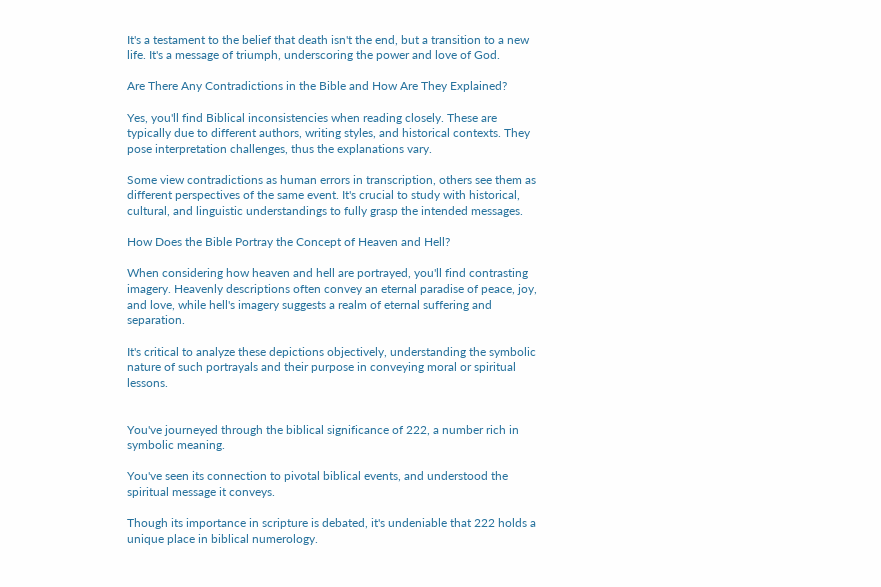It's a testament to the belief that death isn't the end, but a transition to a new life. It's a message of triumph, underscoring the power and love of God.

Are There Any Contradictions in the Bible and How Are They Explained?

Yes, you'll find Biblical inconsistencies when reading closely. These are typically due to different authors, writing styles, and historical contexts. They pose interpretation challenges, thus the explanations vary.

Some view contradictions as human errors in transcription, others see them as different perspectives of the same event. It's crucial to study with historical, cultural, and linguistic understandings to fully grasp the intended messages.

How Does the Bible Portray the Concept of Heaven and Hell?

When considering how heaven and hell are portrayed, you'll find contrasting imagery. Heavenly descriptions often convey an eternal paradise of peace, joy, and love, while hell's imagery suggests a realm of eternal suffering and separation.

It's critical to analyze these depictions objectively, understanding the symbolic nature of such portrayals and their purpose in conveying moral or spiritual lessons.


You've journeyed through the biblical significance of 222, a number rich in symbolic meaning.

You've seen its connection to pivotal biblical events, and understood the spiritual message it conveys.

Though its importance in scripture is debated, it's undeniable that 222 holds a unique place in biblical numerology.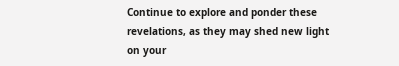Continue to explore and ponder these revelations, as they may shed new light on your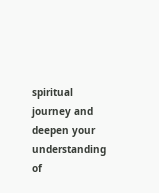spiritual journey and deepen your understanding of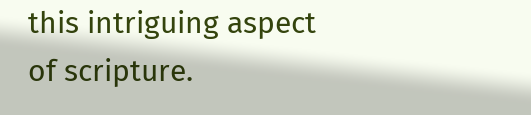this intriguing aspect of scripture.